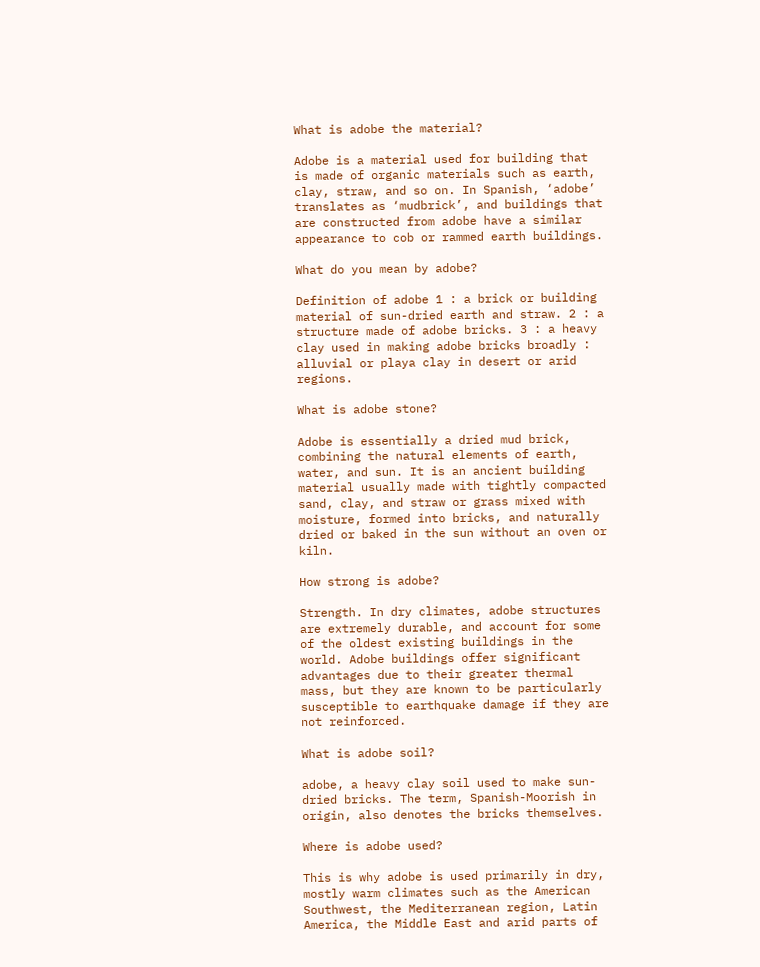What is adobe the material?

Adobe is a material used for building that is made of organic materials such as earth, clay, straw, and so on. In Spanish, ‘adobe’ translates as ‘mudbrick’, and buildings that are constructed from adobe have a similar appearance to cob or rammed earth buildings.

What do you mean by adobe?

Definition of adobe 1 : a brick or building material of sun-dried earth and straw. 2 : a structure made of adobe bricks. 3 : a heavy clay used in making adobe bricks broadly : alluvial or playa clay in desert or arid regions.

What is adobe stone?

Adobe is essentially a dried mud brick, combining the natural elements of earth, water, and sun. It is an ancient building material usually made with tightly compacted sand, clay, and straw or grass mixed with moisture, formed into bricks, and naturally dried or baked in the sun without an oven or kiln.

How strong is adobe?

Strength. In dry climates, adobe structures are extremely durable, and account for some of the oldest existing buildings in the world. Adobe buildings offer significant advantages due to their greater thermal mass, but they are known to be particularly susceptible to earthquake damage if they are not reinforced.

What is adobe soil?

adobe, a heavy clay soil used to make sun-dried bricks. The term, Spanish-Moorish in origin, also denotes the bricks themselves.

Where is adobe used?

This is why adobe is used primarily in dry, mostly warm climates such as the American Southwest, the Mediterranean region, Latin America, the Middle East and arid parts of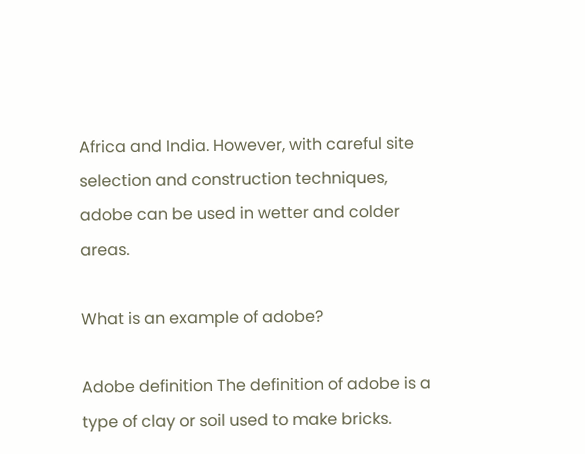Africa and India. However, with careful site selection and construction techniques, adobe can be used in wetter and colder areas.

What is an example of adobe?

Adobe definition The definition of adobe is a type of clay or soil used to make bricks.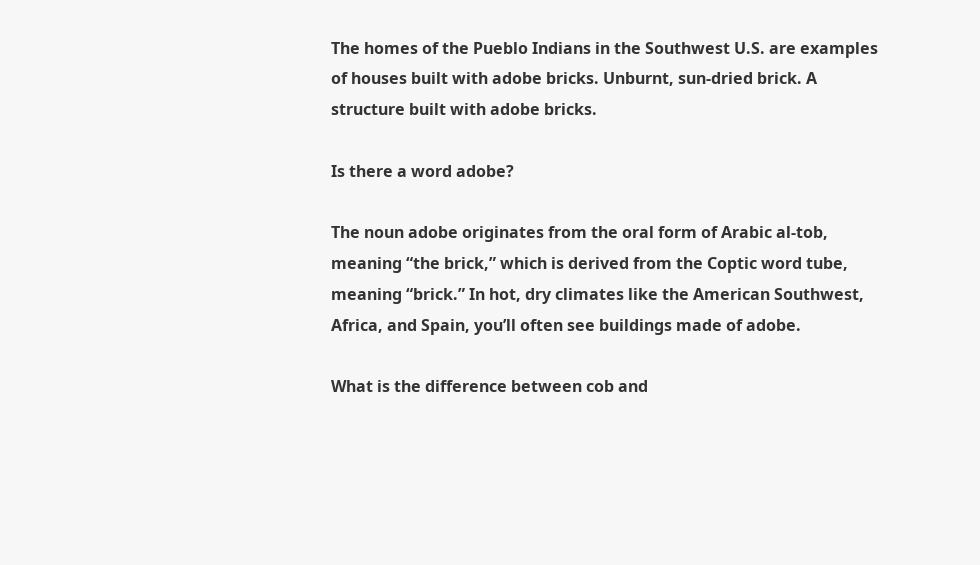The homes of the Pueblo Indians in the Southwest U.S. are examples of houses built with adobe bricks. Unburnt, sun-dried brick. A structure built with adobe bricks.

Is there a word adobe?

The noun adobe originates from the oral form of Arabic al-tob, meaning “the brick,” which is derived from the Coptic word tube, meaning “brick.” In hot, dry climates like the American Southwest, Africa, and Spain, you’ll often see buildings made of adobe.

What is the difference between cob and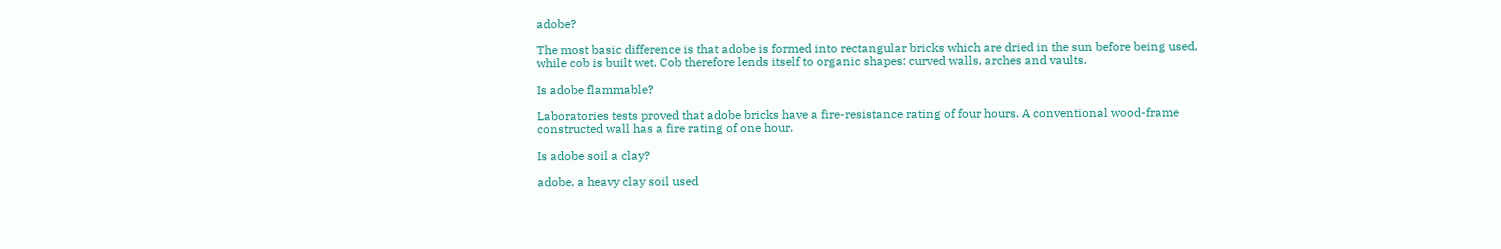adobe?

The most basic difference is that adobe is formed into rectangular bricks which are dried in the sun before being used, while cob is built wet. Cob therefore lends itself to organic shapes: curved walls, arches and vaults.

Is adobe flammable?

Laboratories tests proved that adobe bricks have a fire-resistance rating of four hours. A conventional wood-frame constructed wall has a fire rating of one hour.

Is adobe soil a clay?

adobe, a heavy clay soil used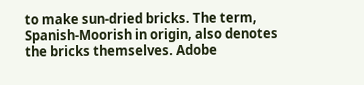to make sun-dried bricks. The term, Spanish-Moorish in origin, also denotes the bricks themselves. Adobe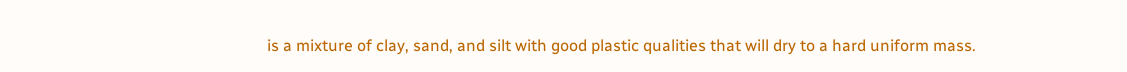is a mixture of clay, sand, and silt with good plastic qualities that will dry to a hard uniform mass.